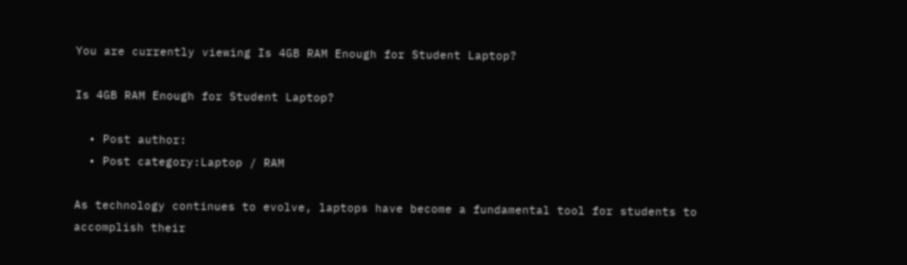You are currently viewing Is 4GB RAM Enough for Student Laptop?

Is 4GB RAM Enough for Student Laptop?

  • Post author:
  • Post category:Laptop / RAM

As technology continues to evolve, laptops have become a fundamental tool for students to accomplish their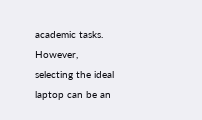academic tasks. However, selecting the ideal laptop can be an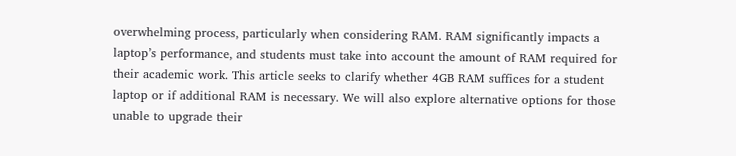overwhelming process, particularly when considering RAM. RAM significantly impacts a laptop’s performance, and students must take into account the amount of RAM required for their academic work. This article seeks to clarify whether 4GB RAM suffices for a student laptop or if additional RAM is necessary. We will also explore alternative options for those unable to upgrade their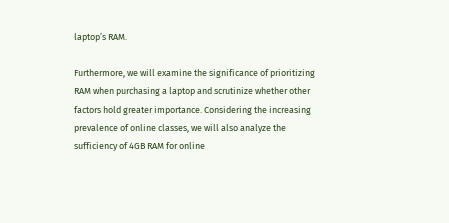laptop’s RAM.

Furthermore, we will examine the significance of prioritizing RAM when purchasing a laptop and scrutinize whether other factors hold greater importance. Considering the increasing prevalence of online classes, we will also analyze the sufficiency of 4GB RAM for online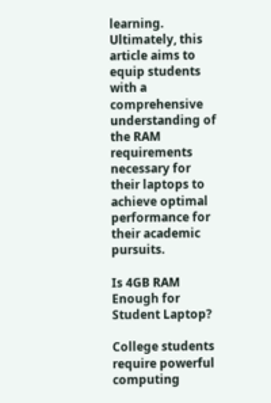learning. Ultimately, this article aims to equip students with a comprehensive understanding of the RAM requirements necessary for their laptops to achieve optimal performance for their academic pursuits.

Is 4GB RAM Enough for Student Laptop?

College students require powerful computing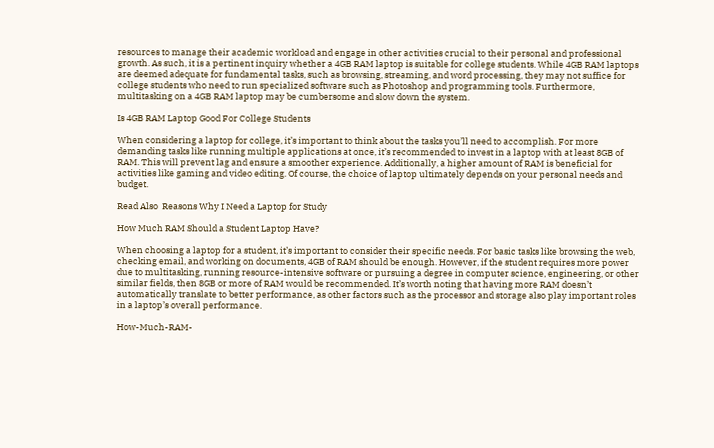resources to manage their academic workload and engage in other activities crucial to their personal and professional growth. As such, it is a pertinent inquiry whether a 4GB RAM laptop is suitable for college students. While 4GB RAM laptops are deemed adequate for fundamental tasks, such as browsing, streaming, and word processing, they may not suffice for college students who need to run specialized software such as Photoshop and programming tools. Furthermore, multitasking on a 4GB RAM laptop may be cumbersome and slow down the system.

Is 4GB RAM Laptop Good For College Students

When considering a laptop for college, it’s important to think about the tasks you’ll need to accomplish. For more demanding tasks like running multiple applications at once, it’s recommended to invest in a laptop with at least 8GB of RAM. This will prevent lag and ensure a smoother experience. Additionally, a higher amount of RAM is beneficial for activities like gaming and video editing. Of course, the choice of laptop ultimately depends on your personal needs and budget.

Read Also  Reasons Why I Need a Laptop for Study

How Much RAM Should a Student Laptop Have?

When choosing a laptop for a student, it’s important to consider their specific needs. For basic tasks like browsing the web, checking email, and working on documents, 4GB of RAM should be enough. However, if the student requires more power due to multitasking, running resource-intensive software or pursuing a degree in computer science, engineering, or other similar fields, then 8GB or more of RAM would be recommended. It’s worth noting that having more RAM doesn’t automatically translate to better performance, as other factors such as the processor and storage also play important roles in a laptop’s overall performance.

How-Much-RAM-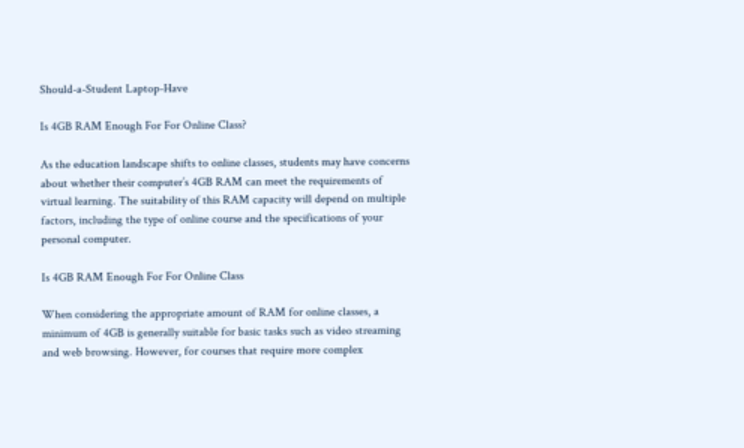Should-a-Student Laptop-Have

Is 4GB RAM Enough For For Online Class?

As the education landscape shifts to online classes, students may have concerns about whether their computer’s 4GB RAM can meet the requirements of virtual learning. The suitability of this RAM capacity will depend on multiple factors, including the type of online course and the specifications of your personal computer.

Is 4GB RAM Enough For For Online Class

When considering the appropriate amount of RAM for online classes, a minimum of 4GB is generally suitable for basic tasks such as video streaming and web browsing. However, for courses that require more complex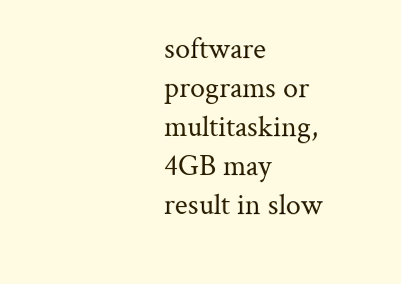software programs or multitasking, 4GB may result in slow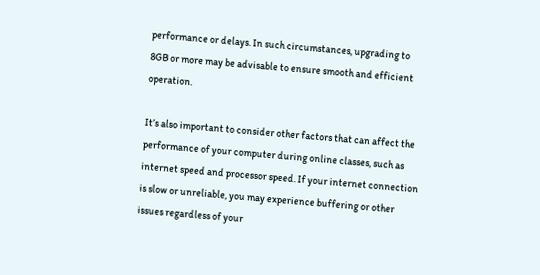performance or delays. In such circumstances, upgrading to 8GB or more may be advisable to ensure smooth and efficient operation.

It’s also important to consider other factors that can affect the performance of your computer during online classes, such as internet speed and processor speed. If your internet connection is slow or unreliable, you may experience buffering or other issues regardless of your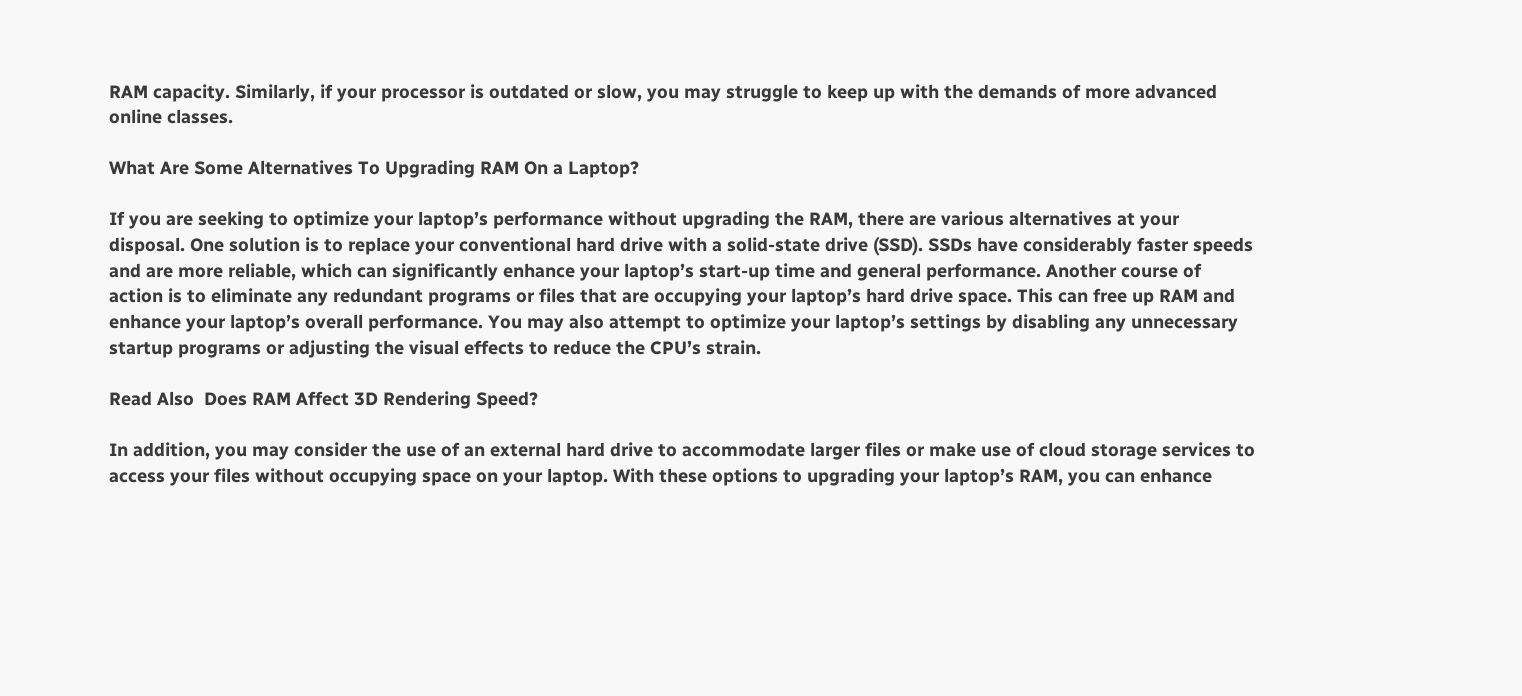RAM capacity. Similarly, if your processor is outdated or slow, you may struggle to keep up with the demands of more advanced online classes.

What Are Some Alternatives To Upgrading RAM On a Laptop?

If you are seeking to optimize your laptop’s performance without upgrading the RAM, there are various alternatives at your disposal. One solution is to replace your conventional hard drive with a solid-state drive (SSD). SSDs have considerably faster speeds and are more reliable, which can significantly enhance your laptop’s start-up time and general performance. Another course of action is to eliminate any redundant programs or files that are occupying your laptop’s hard drive space. This can free up RAM and enhance your laptop’s overall performance. You may also attempt to optimize your laptop’s settings by disabling any unnecessary startup programs or adjusting the visual effects to reduce the CPU’s strain.

Read Also  Does RAM Affect 3D Rendering Speed?

In addition, you may consider the use of an external hard drive to accommodate larger files or make use of cloud storage services to access your files without occupying space on your laptop. With these options to upgrading your laptop’s RAM, you can enhance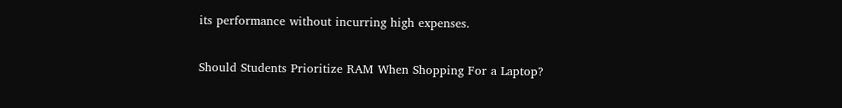its performance without incurring high expenses.

Should Students Prioritize RAM When Shopping For a Laptop?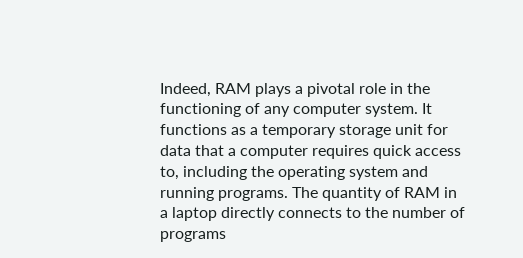Indeed, RAM plays a pivotal role in the functioning of any computer system. It functions as a temporary storage unit for data that a computer requires quick access to, including the operating system and running programs. The quantity of RAM in a laptop directly connects to the number of programs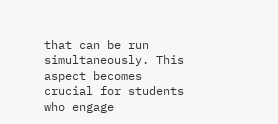that can be run simultaneously. This aspect becomes crucial for students who engage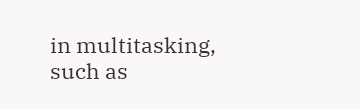in multitasking, such as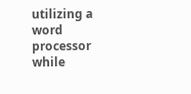utilizing a word processor while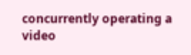concurrently operating a video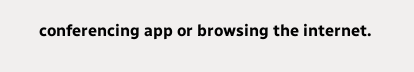conferencing app or browsing the internet.